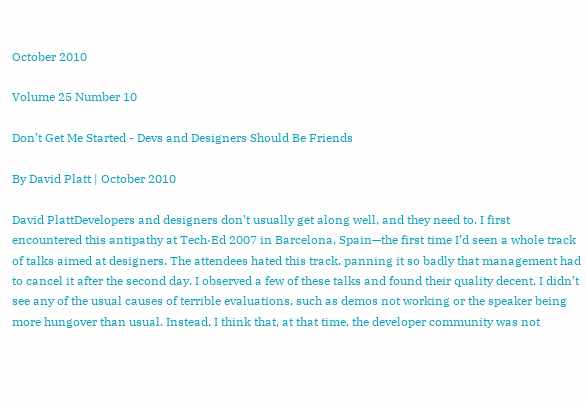October 2010

Volume 25 Number 10

Don’t Get Me Started - Devs and Designers Should Be Friends

By David Platt | October 2010

David PlattDevelopers and designers don’t usually get along well, and they need to. I first encountered this antipathy at Tech·Ed 2007 in Barcelona, Spain—the first time I’d seen a whole track of talks aimed at designers. The attendees hated this track, panning it so badly that management had to cancel it after the second day. I observed a few of these talks and found their quality decent. I didn’t see any of the usual causes of terrible evaluations, such as demos not working or the speaker being more hungover than usual. Instead, I think that, at that time, the developer community was not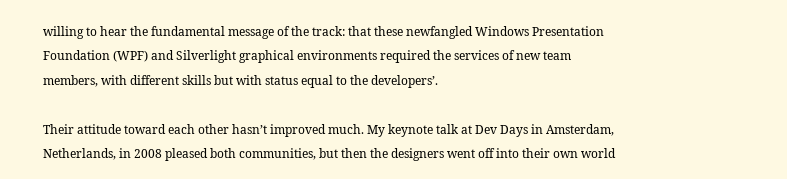willing to hear the fundamental message of the track: that these newfangled Windows Presentation Foundation (WPF) and Silverlight graphical environments required the services of new team members, with different skills but with status equal to the developers’.

Their attitude toward each other hasn’t improved much. My keynote talk at Dev Days in Amsterdam, Netherlands, in 2008 pleased both communities, but then the designers went off into their own world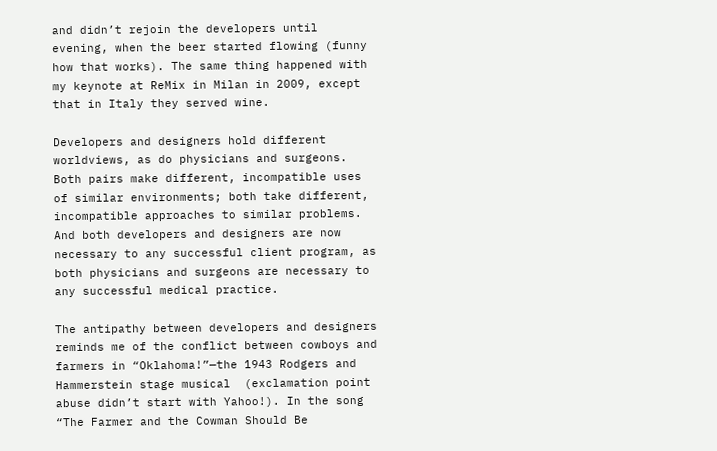and didn’t rejoin the developers until evening, when the beer started flowing (funny how that works). The same thing happened with my keynote at ReMix in Milan in 2009, except that in Italy they served wine.

Developers and designers hold different worldviews, as do physicians and surgeons. Both pairs make different, incompatible uses of similar environments; both take different, incompatible approaches to similar problems. And both developers and designers are now necessary to any successful client program, as both physicians and surgeons are necessary to any successful medical practice.

The antipathy between developers and designers reminds me of the conflict between cowboys and farmers in “Oklahoma!”—the 1943 Rodgers and Hammerstein stage musical  (exclamation point abuse didn’t start with Yahoo!). In the song “The Farmer and the Cowman Should Be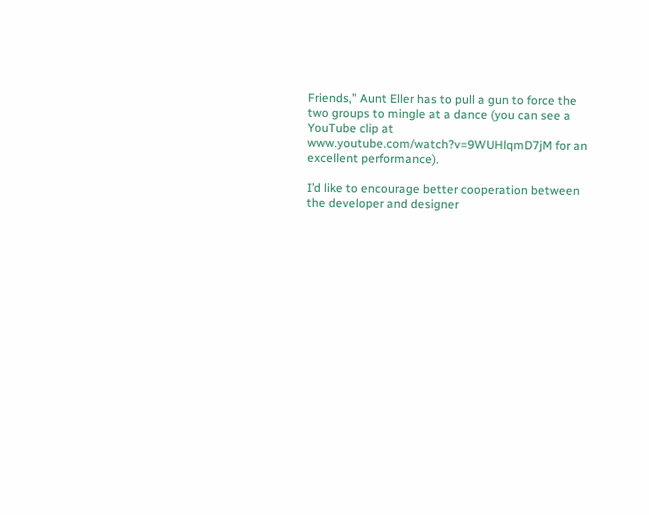Friends,” Aunt Eller has to pull a gun to force the two groups to mingle at a dance (you can see a YouTube clip at www.youtube.com/watch?v=9WUHlqmD7jM for an excellent performance).

I’d like to encourage better cooperation between the developer and designer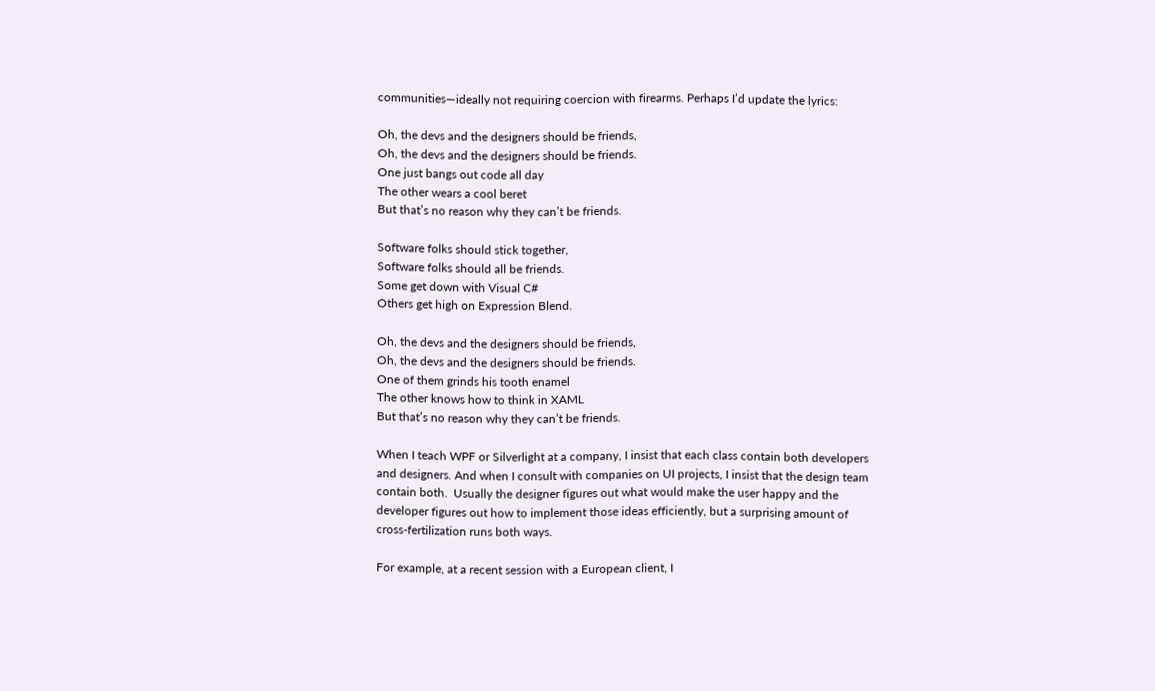communities—ideally not requiring coercion with firearms. Perhaps I’d update the lyrics:

Oh, the devs and the designers should be friends,
Oh, the devs and the designers should be friends.
One just bangs out code all day
The other wears a cool beret
But that’s no reason why they can’t be friends.

Software folks should stick together,
Software folks should all be friends.
Some get down with Visual C#
Others get high on Expression Blend.

Oh, the devs and the designers should be friends,
Oh, the devs and the designers should be friends.
One of them grinds his tooth enamel
The other knows how to think in XAML
But that’s no reason why they can’t be friends.

When I teach WPF or Silverlight at a company, I insist that each class contain both developers and designers. And when I consult with companies on UI projects, I insist that the design team contain both.  Usually the designer figures out what would make the user happy and the developer figures out how to implement those ideas efficiently, but a surprising amount of cross-fertilization runs both ways.

For example, at a recent session with a European client, I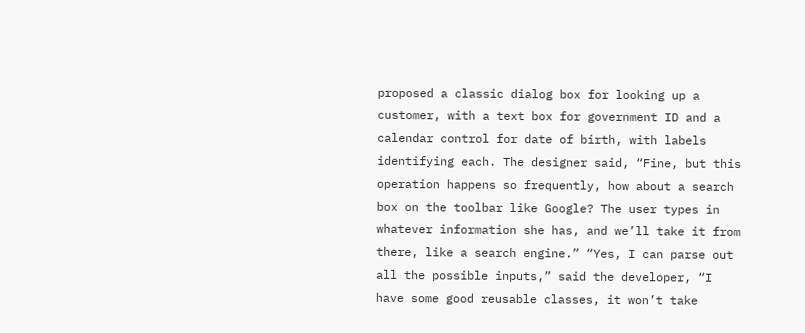proposed a classic dialog box for looking up a customer, with a text box for government ID and a calendar control for date of birth, with labels identifying each. The designer said, “Fine, but this operation happens so frequently, how about a search box on the toolbar like Google? The user types in whatever information she has, and we’ll take it from there, like a search engine.” “Yes, I can parse out all the possible inputs,” said the developer, “I have some good reusable classes, it won’t take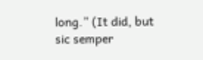long.” (It did, but sic semper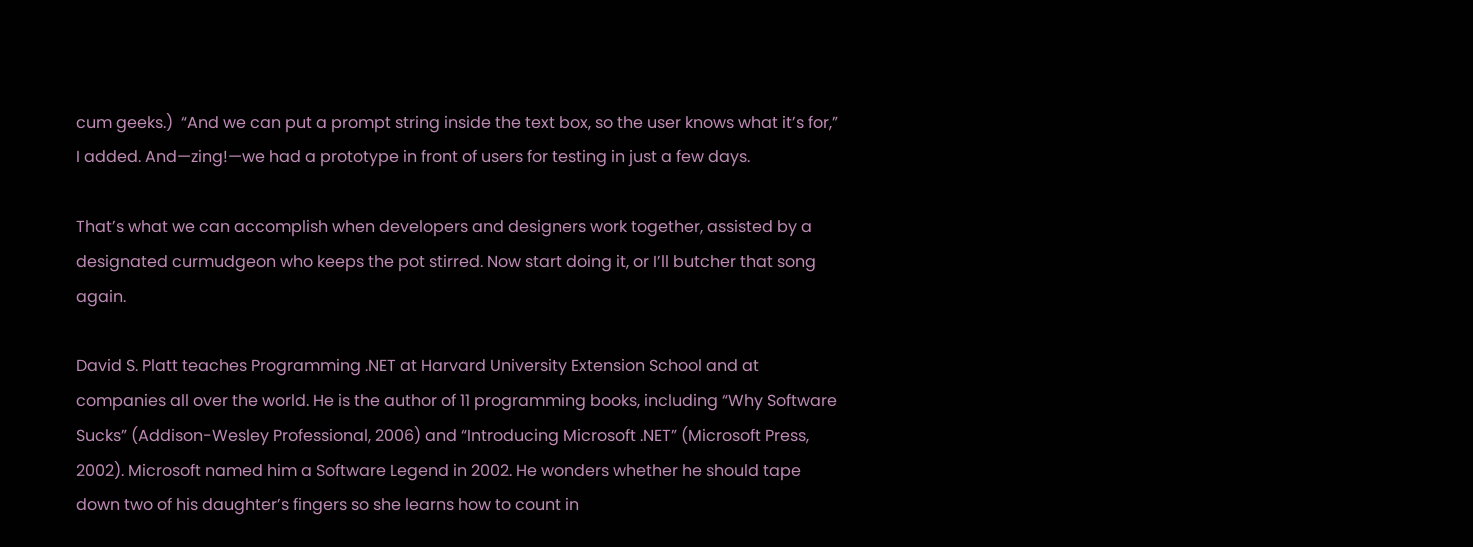cum geeks.)  “And we can put a prompt string inside the text box, so the user knows what it’s for,” I added. And—zing!—we had a prototype in front of users for testing in just a few days.

That’s what we can accomplish when developers and designers work together, assisted by a designated curmudgeon who keeps the pot stirred. Now start doing it, or I’ll butcher that song again.

David S. Platt teaches Programming .NET at Harvard University Extension School and at companies all over the world. He is the author of 11 programming books, including “Why Software Sucks” (Addison-Wesley Professional, 2006) and “Introducing Microsoft .NET” (Microsoft Press, 2002). Microsoft named him a Software Legend in 2002. He wonders whether he should tape down two of his daughter’s fingers so she learns how to count in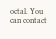octal. You can contact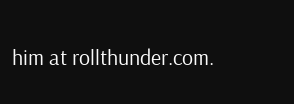him at rollthunder.com.